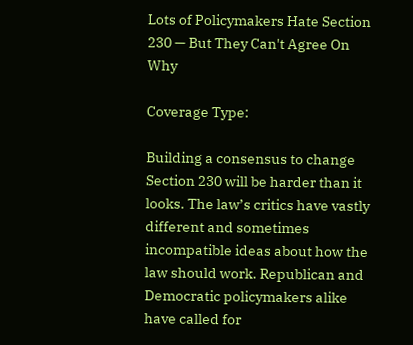Lots of Policymakers Hate Section 230 — But They Can't Agree On Why

Coverage Type:

Building a consensus to change Section 230 will be harder than it looks. The law’s critics have vastly different and sometimes incompatible ideas about how the law should work. Republican and Democratic policymakers alike have called for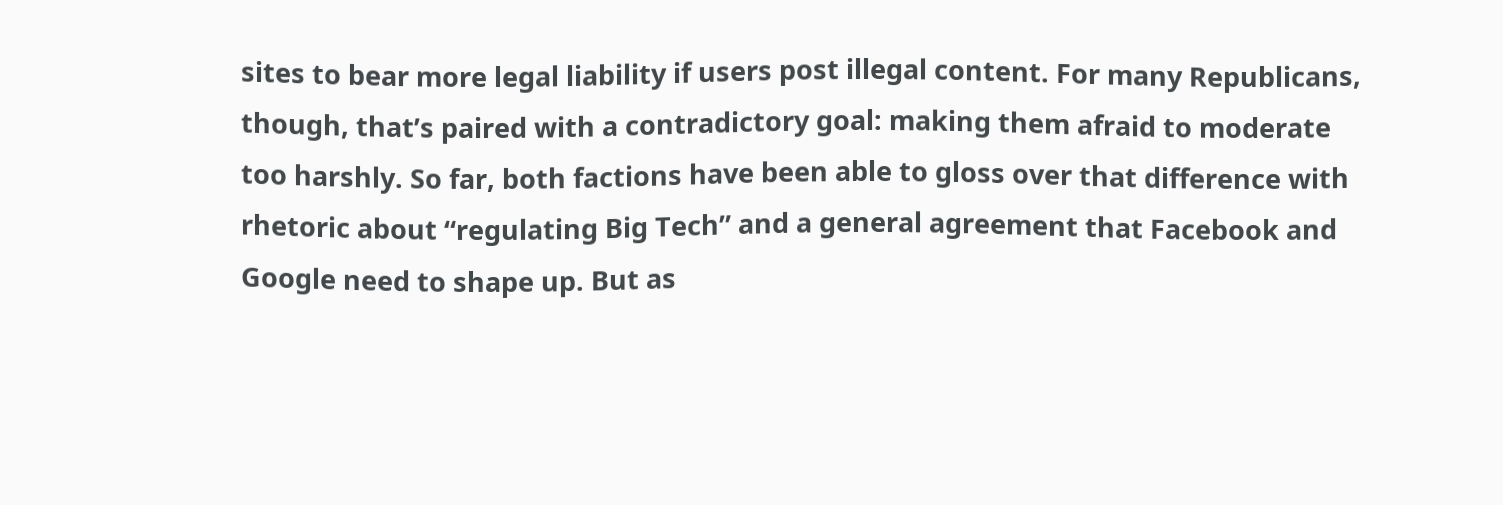sites to bear more legal liability if users post illegal content. For many Republicans, though, that’s paired with a contradictory goal: making them afraid to moderate too harshly. So far, both factions have been able to gloss over that difference with rhetoric about “regulating Big Tech” and a general agreement that Facebook and Google need to shape up. But as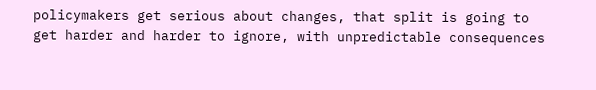policymakers get serious about changes, that split is going to get harder and harder to ignore, with unpredictable consequences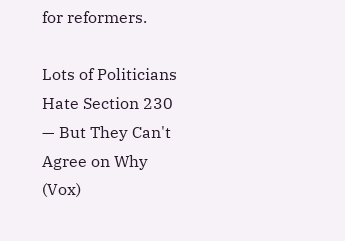for reformers.

Lots of Politicians Hate Section 230 — But They Can't Agree on Why (Vox)